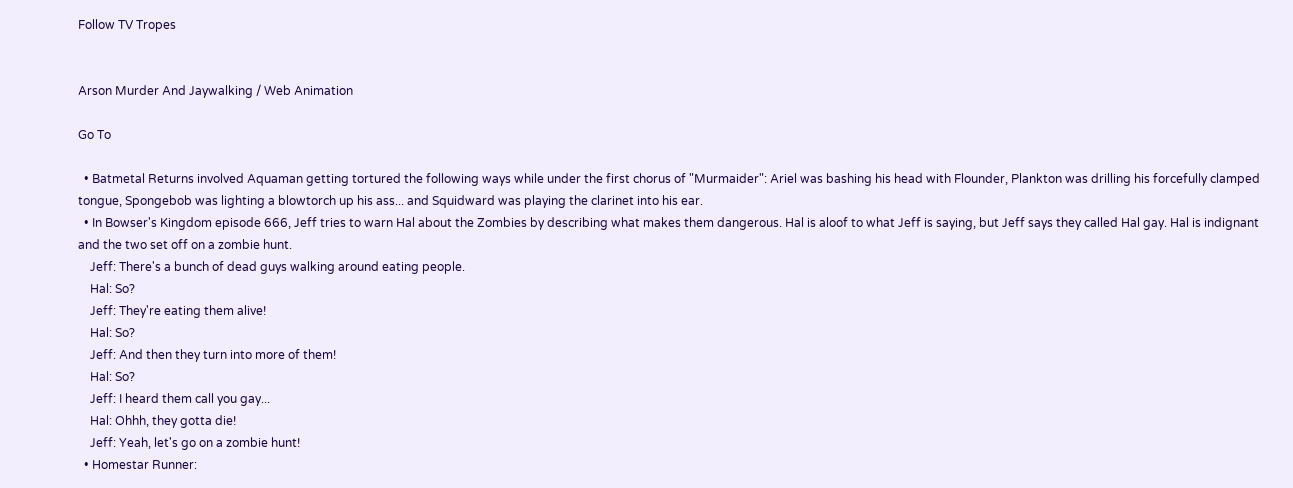Follow TV Tropes


Arson Murder And Jaywalking / Web Animation

Go To

  • Batmetal Returns involved Aquaman getting tortured the following ways while under the first chorus of "Murmaider": Ariel was bashing his head with Flounder, Plankton was drilling his forcefully clamped tongue, Spongebob was lighting a blowtorch up his ass... and Squidward was playing the clarinet into his ear.
  • In Bowser's Kingdom episode 666, Jeff tries to warn Hal about the Zombies by describing what makes them dangerous. Hal is aloof to what Jeff is saying, but Jeff says they called Hal gay. Hal is indignant and the two set off on a zombie hunt.
    Jeff: There's a bunch of dead guys walking around eating people.
    Hal: So?
    Jeff: They're eating them alive!
    Hal: So?
    Jeff: And then they turn into more of them!
    Hal: So?
    Jeff: I heard them call you gay...
    Hal: Ohhh, they gotta die!
    Jeff: Yeah, let's go on a zombie hunt!
  • Homestar Runner: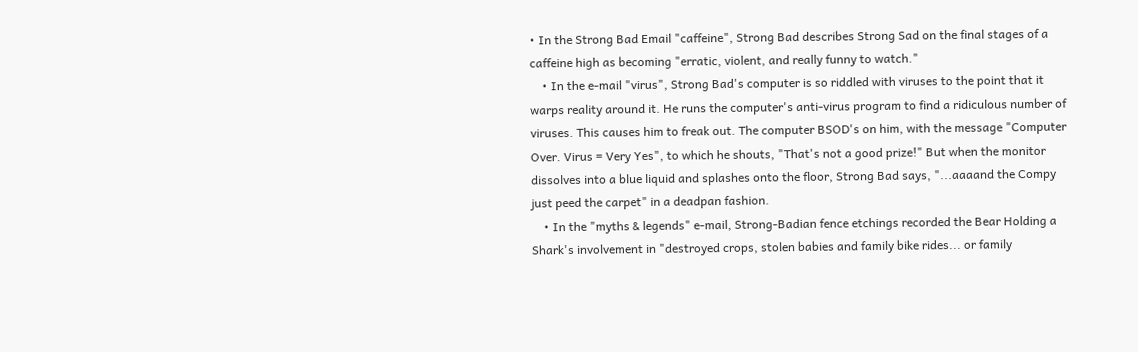• In the Strong Bad Email "caffeine", Strong Bad describes Strong Sad on the final stages of a caffeine high as becoming "erratic, violent, and really funny to watch."
    • In the e-mail "virus", Strong Bad's computer is so riddled with viruses to the point that it warps reality around it. He runs the computer's anti-virus program to find a ridiculous number of viruses. This causes him to freak out. The computer BSOD's on him, with the message "Computer Over. Virus = Very Yes", to which he shouts, "That's not a good prize!" But when the monitor dissolves into a blue liquid and splashes onto the floor, Strong Bad says, "...aaaand the Compy just peed the carpet" in a deadpan fashion.
    • In the "myths & legends" e-mail, Strong-Badian fence etchings recorded the Bear Holding a Shark's involvement in "destroyed crops, stolen babies and family bike rides... or family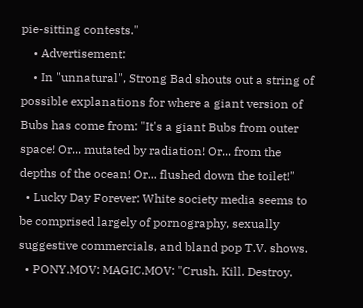pie-sitting contests."
    • Advertisement:
    • In "unnatural", Strong Bad shouts out a string of possible explanations for where a giant version of Bubs has come from: "It's a giant Bubs from outer space! Or... mutated by radiation! Or... from the depths of the ocean! Or... flushed down the toilet!"
  • Lucky Day Forever: White society media seems to be comprised largely of pornography, sexually suggestive commercials, and bland pop T.V. shows.
  • PONY.MOV: MAGIC.MOV: "Crush. Kill. Destroy.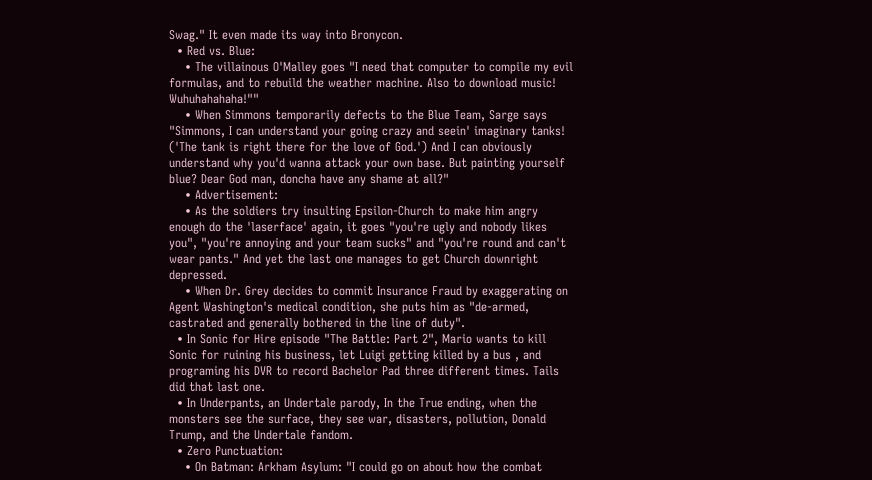Swag." It even made its way into Bronycon.
  • Red vs. Blue:
    • The villainous O'Malley goes "I need that computer to compile my evil formulas, and to rebuild the weather machine. Also to download music! Wuhuhahahaha!""
    • When Simmons temporarily defects to the Blue Team, Sarge says "Simmons, I can understand your going crazy and seein' imaginary tanks! ('The tank is right there for the love of God.') And I can obviously understand why you'd wanna attack your own base. But painting yourself blue? Dear God man, doncha have any shame at all?"
    • Advertisement:
    • As the soldiers try insulting Epsilon-Church to make him angry enough do the 'laserface' again, it goes "you're ugly and nobody likes you", "you're annoying and your team sucks" and "you're round and can't wear pants." And yet the last one manages to get Church downright depressed.
    • When Dr. Grey decides to commit Insurance Fraud by exaggerating on Agent Washington's medical condition, she puts him as "de-armed, castrated and generally bothered in the line of duty".
  • In Sonic for Hire episode "The Battle: Part 2", Mario wants to kill Sonic for ruining his business, let Luigi getting killed by a bus , and programing his DVR to record Bachelor Pad three different times. Tails did that last one.
  • In Underpants, an Undertale parody, In the True ending, when the monsters see the surface, they see war, disasters, pollution, Donald Trump, and the Undertale fandom.
  • Zero Punctuation:
    • On Batman: Arkham Asylum: "I could go on about how the combat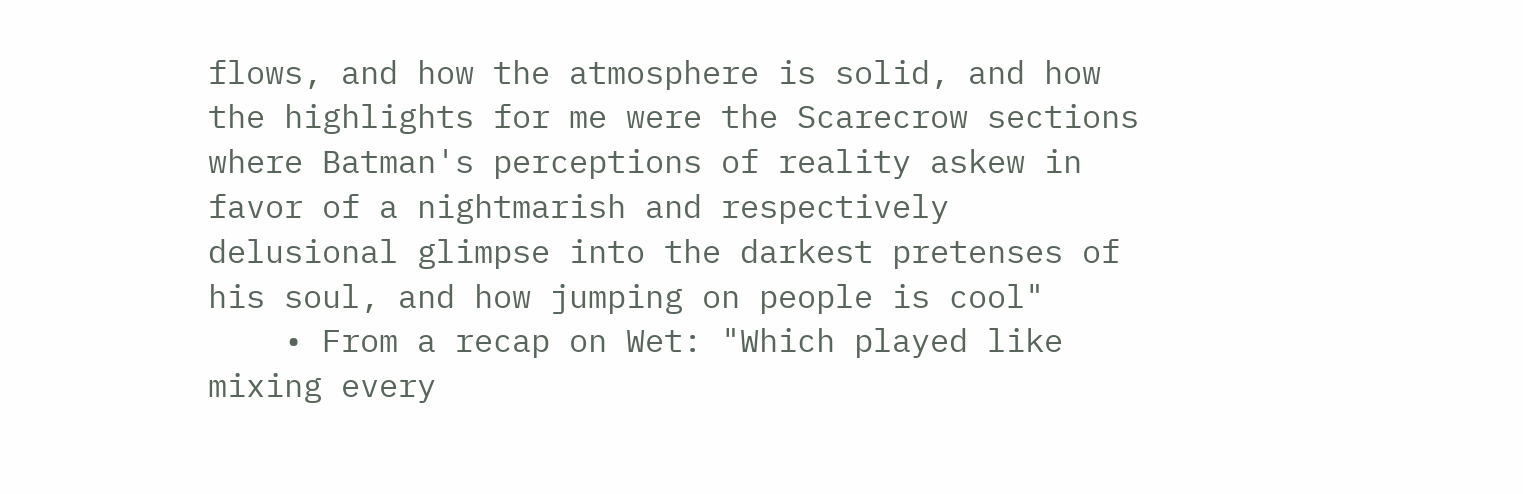flows, and how the atmosphere is solid, and how the highlights for me were the Scarecrow sections where Batman's perceptions of reality askew in favor of a nightmarish and respectively delusional glimpse into the darkest pretenses of his soul, and how jumping on people is cool"
    • From a recap on Wet: "Which played like mixing every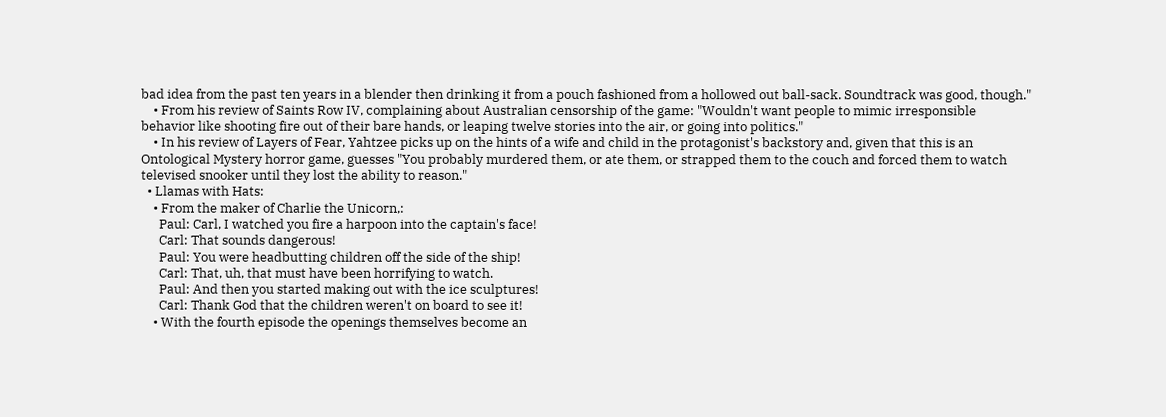bad idea from the past ten years in a blender then drinking it from a pouch fashioned from a hollowed out ball-sack. Soundtrack was good, though."
    • From his review of Saints Row IV, complaining about Australian censorship of the game: "Wouldn't want people to mimic irresponsible behavior like shooting fire out of their bare hands, or leaping twelve stories into the air, or going into politics."
    • In his review of Layers of Fear, Yahtzee picks up on the hints of a wife and child in the protagonist's backstory and, given that this is an Ontological Mystery horror game, guesses "You probably murdered them, or ate them, or strapped them to the couch and forced them to watch televised snooker until they lost the ability to reason."
  • Llamas with Hats:
    • From the maker of Charlie the Unicorn,:
      Paul: Carl, I watched you fire a harpoon into the captain's face!
      Carl: That sounds dangerous!
      Paul: You were headbutting children off the side of the ship!
      Carl: That, uh, that must have been horrifying to watch.
      Paul: And then you started making out with the ice sculptures!
      Carl: Thank God that the children weren't on board to see it!
    • With the fourth episode the openings themselves become an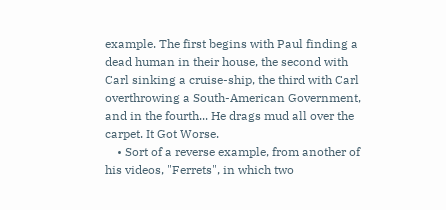example. The first begins with Paul finding a dead human in their house, the second with Carl sinking a cruise-ship, the third with Carl overthrowing a South-American Government, and in the fourth... He drags mud all over the carpet. It Got Worse.
    • Sort of a reverse example, from another of his videos, "Ferrets", in which two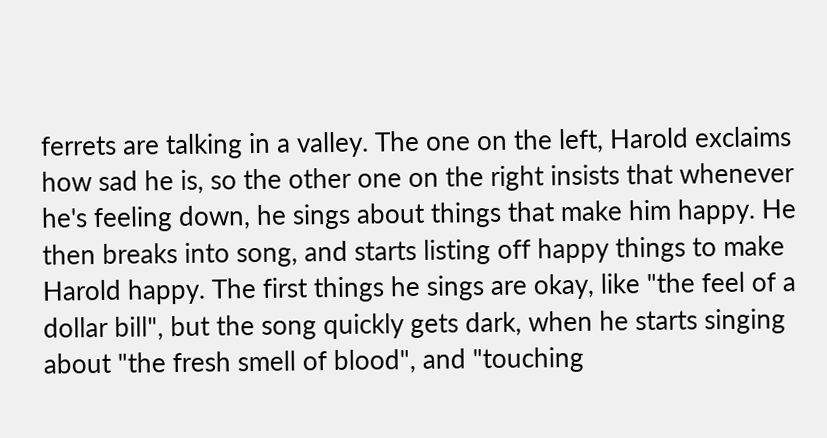ferrets are talking in a valley. The one on the left, Harold exclaims how sad he is, so the other one on the right insists that whenever he's feeling down, he sings about things that make him happy. He then breaks into song, and starts listing off happy things to make Harold happy. The first things he sings are okay, like "the feel of a dollar bill", but the song quickly gets dark, when he starts singing about "the fresh smell of blood", and "touching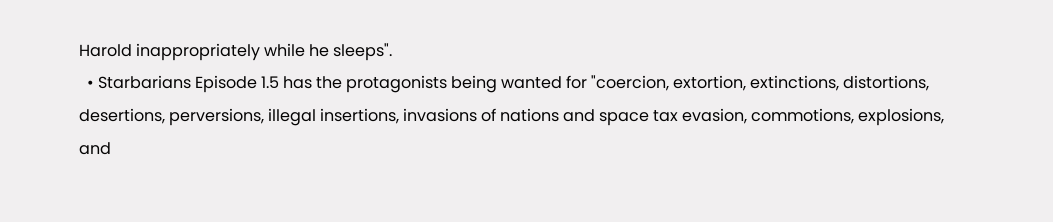Harold inappropriately while he sleeps".
  • Starbarians Episode 1.5 has the protagonists being wanted for "coercion, extortion, extinctions, distortions, desertions, perversions, illegal insertions, invasions of nations and space tax evasion, commotions, explosions, and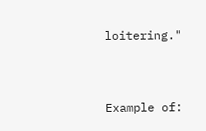loitering."


Example of: